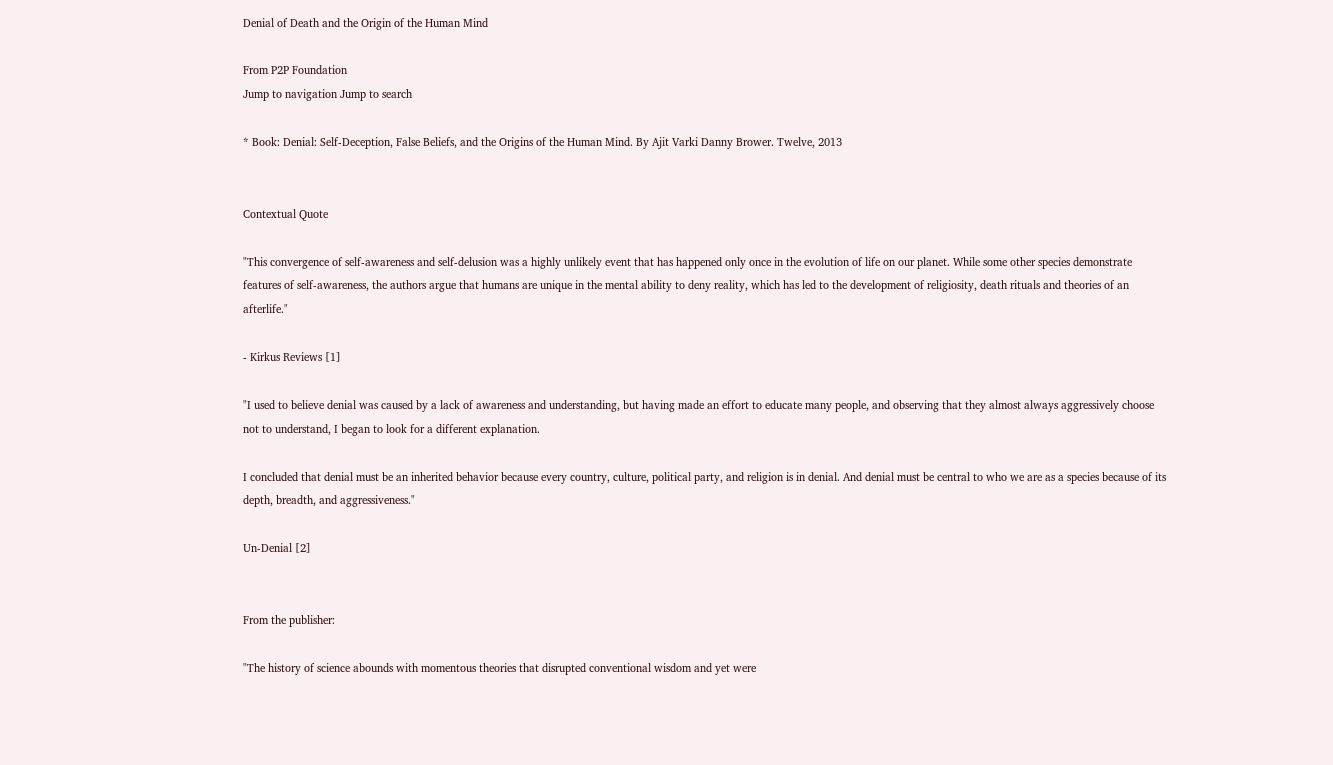Denial of Death and the Origin of the Human Mind

From P2P Foundation
Jump to navigation Jump to search

* Book: Denial: Self-Deception, False Beliefs, and the Origins of the Human Mind. By Ajit Varki Danny Brower. Twelve, 2013


Contextual Quote

"This convergence of self-awareness and self-delusion was a highly unlikely event that has happened only once in the evolution of life on our planet. While some other species demonstrate features of self-awareness, the authors argue that humans are unique in the mental ability to deny reality, which has led to the development of religiosity, death rituals and theories of an afterlife."

- Kirkus Reviews [1]

"I used to believe denial was caused by a lack of awareness and understanding, but having made an effort to educate many people, and observing that they almost always aggressively choose not to understand, I began to look for a different explanation.

I concluded that denial must be an inherited behavior because every country, culture, political party, and religion is in denial. And denial must be central to who we are as a species because of its depth, breadth, and aggressiveness."

Un-Denial [2]


From the publisher:

"The history of science abounds with momentous theories that disrupted conventional wisdom and yet were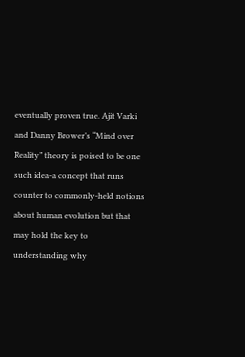eventually proven true. Ajit Varki and Danny Brower’s “Mind over Reality” theory is poised to be one such idea-a concept that runs counter to commonly-held notions about human evolution but that may hold the key to understanding why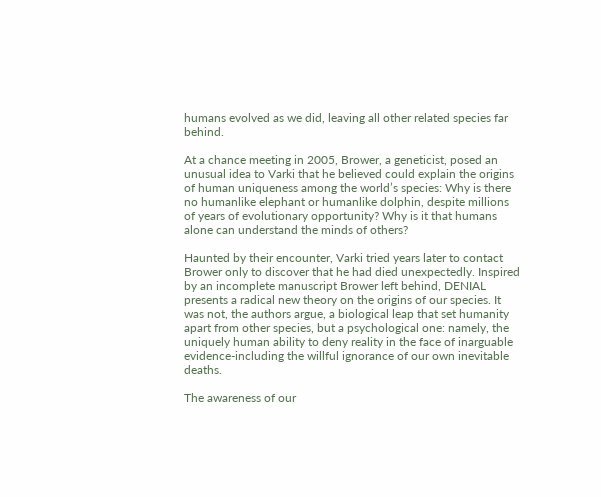humans evolved as we did, leaving all other related species far behind.

At a chance meeting in 2005, Brower, a geneticist, posed an unusual idea to Varki that he believed could explain the origins of human uniqueness among the world’s species: Why is there no humanlike elephant or humanlike dolphin, despite millions of years of evolutionary opportunity? Why is it that humans alone can understand the minds of others?

Haunted by their encounter, Varki tried years later to contact Brower only to discover that he had died unexpectedly. Inspired by an incomplete manuscript Brower left behind, DENIAL presents a radical new theory on the origins of our species. It was not, the authors argue, a biological leap that set humanity apart from other species, but a psychological one: namely, the uniquely human ability to deny reality in the face of inarguable evidence-including the willful ignorance of our own inevitable deaths.

The awareness of our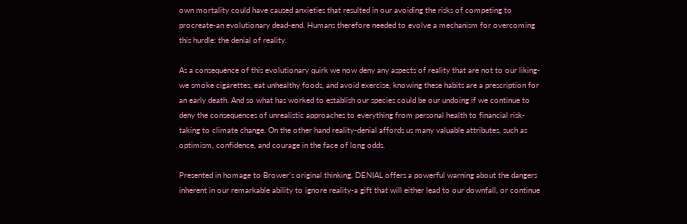own mortality could have caused anxieties that resulted in our avoiding the risks of competing to procreate-an evolutionary dead-end. Humans therefore needed to evolve a mechanism for overcoming this hurdle: the denial of reality.

As a consequence of this evolutionary quirk we now deny any aspects of reality that are not to our liking-we smoke cigarettes, eat unhealthy foods, and avoid exercise, knowing these habits are a prescription for an early death. And so what has worked to establish our species could be our undoing if we continue to deny the consequences of unrealistic approaches to everything from personal health to financial risk-taking to climate change. On the other hand reality-denial affords us many valuable attributes, such as optimism, confidence, and courage in the face of long odds.

Presented in homage to Brower’s original thinking, DENIAL offers a powerful warning about the dangers inherent in our remarkable ability to ignore reality-a gift that will either lead to our downfall, or continue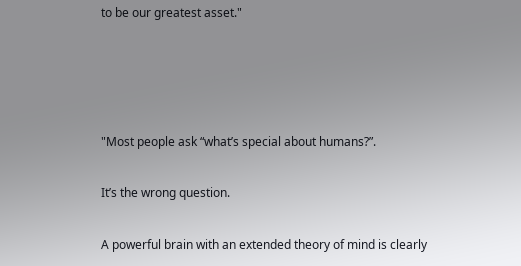to be our greatest asset."




"Most people ask “what’s special about humans?”.

It’s the wrong question.

A powerful brain with an extended theory of mind is clearly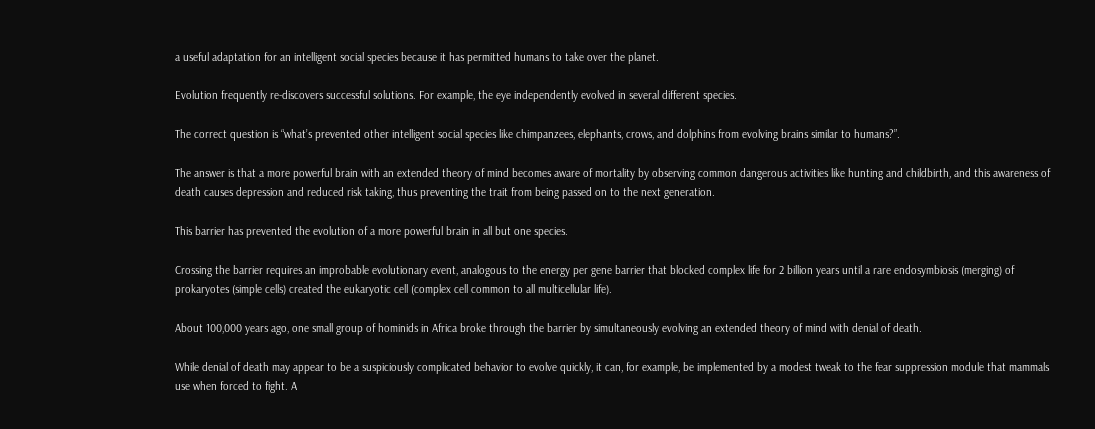a useful adaptation for an intelligent social species because it has permitted humans to take over the planet.

Evolution frequently re-discovers successful solutions. For example, the eye independently evolved in several different species.

The correct question is “what’s prevented other intelligent social species like chimpanzees, elephants, crows, and dolphins from evolving brains similar to humans?”.

The answer is that a more powerful brain with an extended theory of mind becomes aware of mortality by observing common dangerous activities like hunting and childbirth, and this awareness of death causes depression and reduced risk taking, thus preventing the trait from being passed on to the next generation.

This barrier has prevented the evolution of a more powerful brain in all but one species.

Crossing the barrier requires an improbable evolutionary event, analogous to the energy per gene barrier that blocked complex life for 2 billion years until a rare endosymbiosis (merging) of prokaryotes (simple cells) created the eukaryotic cell (complex cell common to all multicellular life).

About 100,000 years ago, one small group of hominids in Africa broke through the barrier by simultaneously evolving an extended theory of mind with denial of death.

While denial of death may appear to be a suspiciously complicated behavior to evolve quickly, it can, for example, be implemented by a modest tweak to the fear suppression module that mammals use when forced to fight. A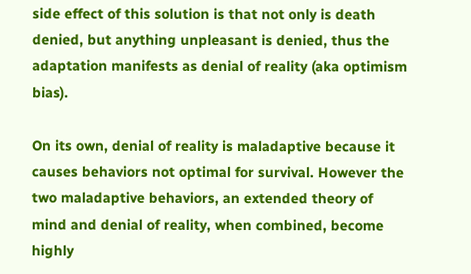side effect of this solution is that not only is death denied, but anything unpleasant is denied, thus the adaptation manifests as denial of reality (aka optimism bias).

On its own, denial of reality is maladaptive because it causes behaviors not optimal for survival. However the two maladaptive behaviors, an extended theory of mind and denial of reality, when combined, become highly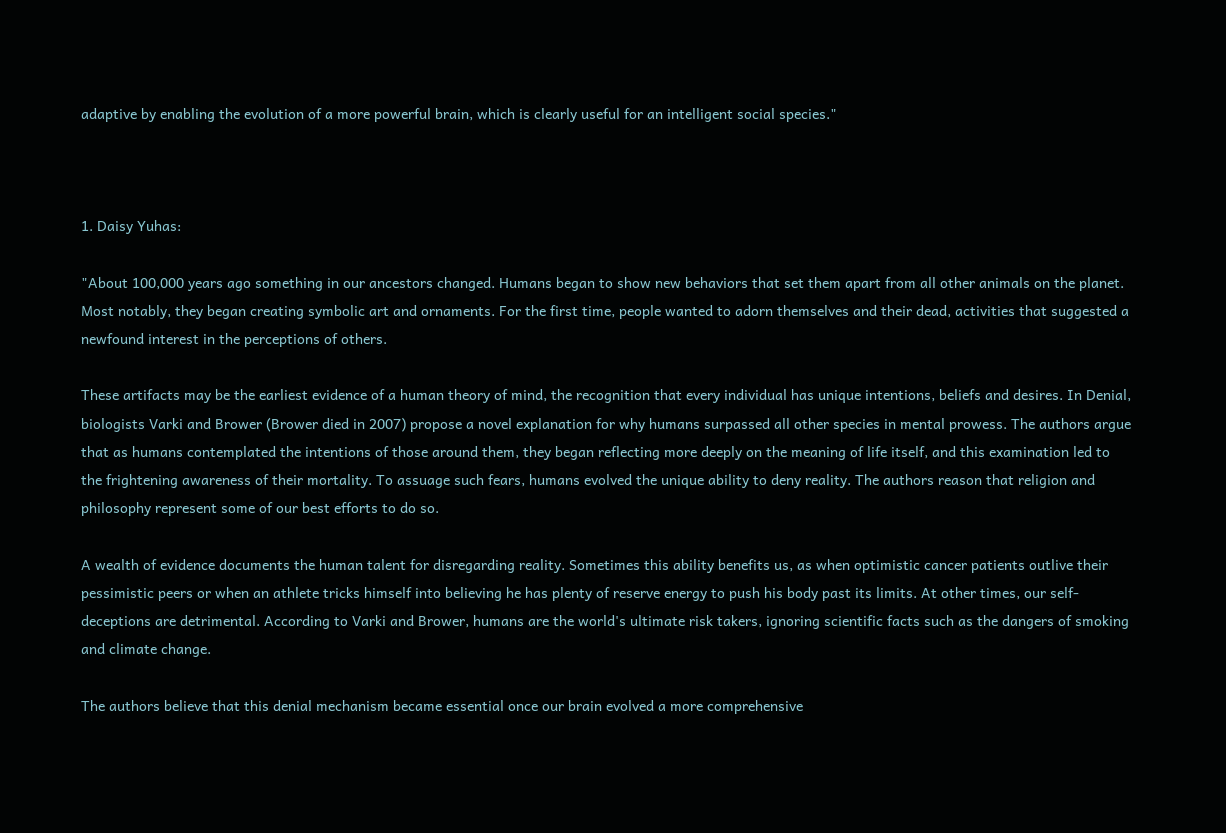adaptive by enabling the evolution of a more powerful brain, which is clearly useful for an intelligent social species."



1. Daisy Yuhas:

"About 100,000 years ago something in our ancestors changed. Humans began to show new behaviors that set them apart from all other animals on the planet. Most notably, they began creating symbolic art and ornaments. For the first time, people wanted to adorn themselves and their dead, activities that suggested a newfound interest in the perceptions of others.

These artifacts may be the earliest evidence of a human theory of mind, the recognition that every individual has unique intentions, beliefs and desires. In Denial, biologists Varki and Brower (Brower died in 2007) propose a novel explanation for why humans surpassed all other species in mental prowess. The authors argue that as humans contemplated the intentions of those around them, they began reflecting more deeply on the meaning of life itself, and this examination led to the frightening awareness of their mortality. To assuage such fears, humans evolved the unique ability to deny reality. The authors reason that religion and philosophy represent some of our best efforts to do so.

A wealth of evidence documents the human talent for disregarding reality. Sometimes this ability benefits us, as when optimistic cancer patients outlive their pessimistic peers or when an athlete tricks himself into believing he has plenty of reserve energy to push his body past its limits. At other times, our self-deceptions are detrimental. According to Varki and Brower, humans are the world's ultimate risk takers, ignoring scientific facts such as the dangers of smoking and climate change.

The authors believe that this denial mechanism became essential once our brain evolved a more comprehensive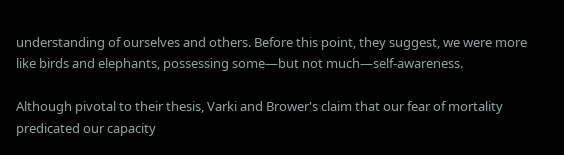understanding of ourselves and others. Before this point, they suggest, we were more like birds and elephants, possessing some—but not much—self-awareness.

Although pivotal to their thesis, Varki and Brower's claim that our fear of mortality predicated our capacity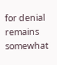for denial remains somewhat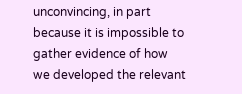unconvincing, in part because it is impossible to gather evidence of how we developed the relevant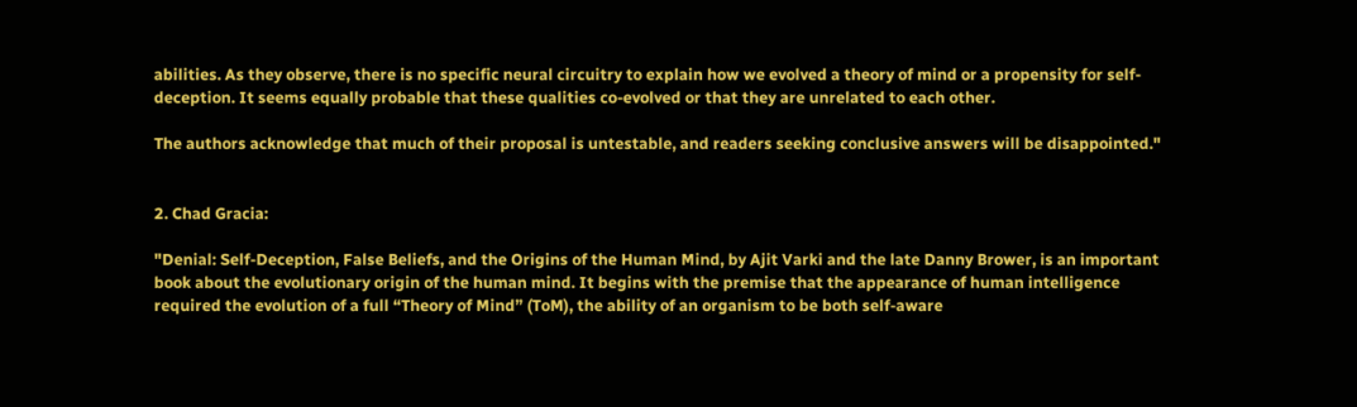abilities. As they observe, there is no specific neural circuitry to explain how we evolved a theory of mind or a propensity for self-deception. It seems equally probable that these qualities co-evolved or that they are unrelated to each other.

The authors acknowledge that much of their proposal is untestable, and readers seeking conclusive answers will be disappointed."


2. Chad Gracia:

"Denial: Self-Deception, False Beliefs, and the Origins of the Human Mind, by Ajit Varki and the late Danny Brower, is an important book about the evolutionary origin of the human mind. It begins with the premise that the appearance of human intelligence required the evolution of a full “Theory of Mind” (ToM), the ability of an organism to be both self-aware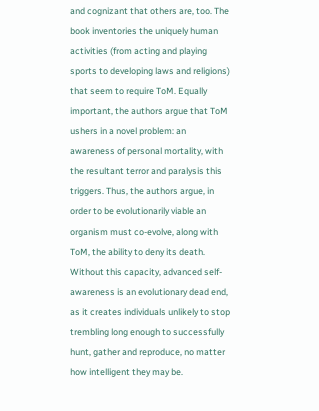and cognizant that others are, too. The book inventories the uniquely human activities (from acting and playing sports to developing laws and religions) that seem to require ToM. Equally important, the authors argue that ToM ushers in a novel problem: an awareness of personal mortality, with the resultant terror and paralysis this triggers. Thus, the authors argue, in order to be evolutionarily viable an organism must co-evolve, along with ToM, the ability to deny its death. Without this capacity, advanced self-awareness is an evolutionary dead end, as it creates individuals unlikely to stop trembling long enough to successfully hunt, gather and reproduce, no matter how intelligent they may be.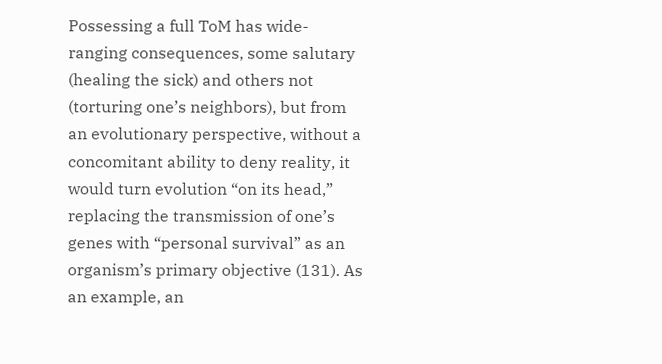Possessing a full ToM has wide-ranging consequences, some salutary (healing the sick) and others not (torturing one’s neighbors), but from an evolutionary perspective, without a concomitant ability to deny reality, it would turn evolution “on its head,” replacing the transmission of one’s genes with “personal survival” as an organism’s primary objective (131). As an example, an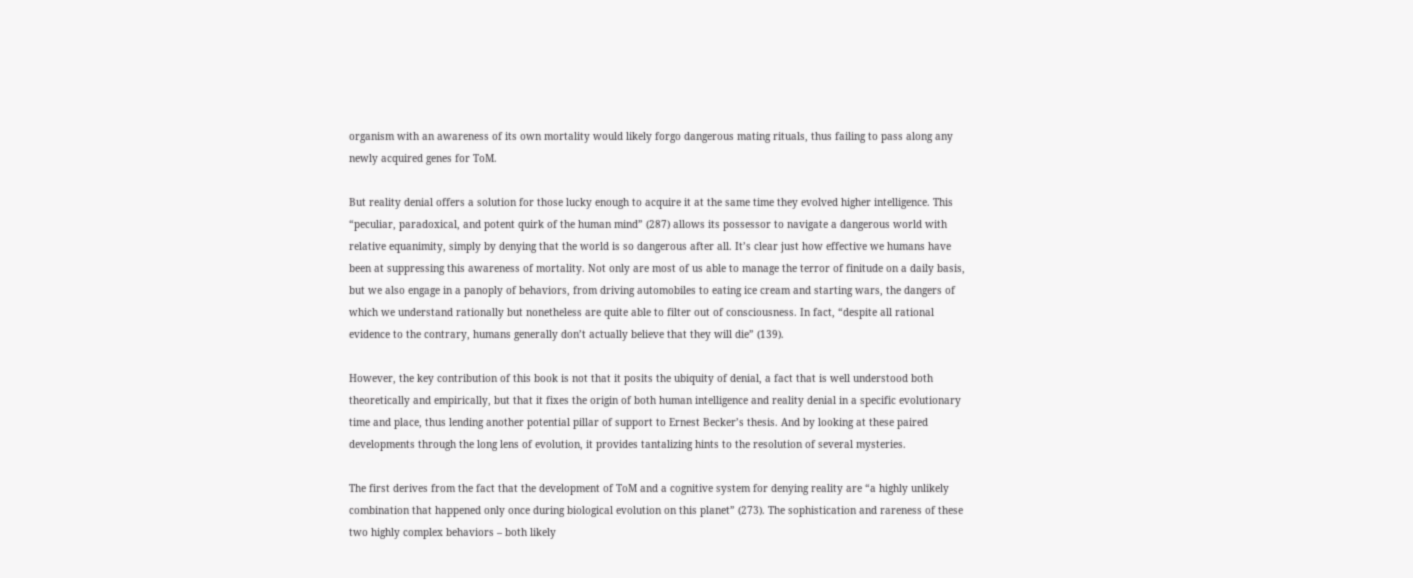organism with an awareness of its own mortality would likely forgo dangerous mating rituals, thus failing to pass along any newly acquired genes for ToM.

But reality denial offers a solution for those lucky enough to acquire it at the same time they evolved higher intelligence. This “peculiar, paradoxical, and potent quirk of the human mind” (287) allows its possessor to navigate a dangerous world with relative equanimity, simply by denying that the world is so dangerous after all. It’s clear just how effective we humans have been at suppressing this awareness of mortality. Not only are most of us able to manage the terror of finitude on a daily basis, but we also engage in a panoply of behaviors, from driving automobiles to eating ice cream and starting wars, the dangers of which we understand rationally but nonetheless are quite able to filter out of consciousness. In fact, “despite all rational evidence to the contrary, humans generally don’t actually believe that they will die” (139).

However, the key contribution of this book is not that it posits the ubiquity of denial, a fact that is well understood both theoretically and empirically, but that it fixes the origin of both human intelligence and reality denial in a specific evolutionary time and place, thus lending another potential pillar of support to Ernest Becker’s thesis. And by looking at these paired developments through the long lens of evolution, it provides tantalizing hints to the resolution of several mysteries.

The first derives from the fact that the development of ToM and a cognitive system for denying reality are “a highly unlikely combination that happened only once during biological evolution on this planet” (273). The sophistication and rareness of these two highly complex behaviors – both likely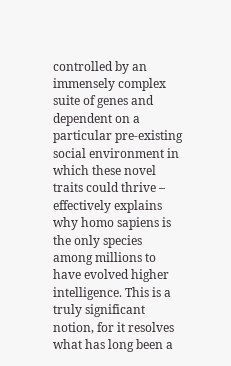controlled by an immensely complex suite of genes and dependent on a particular pre-existing social environment in which these novel traits could thrive – effectively explains why homo sapiens is the only species among millions to have evolved higher intelligence. This is a truly significant notion, for it resolves what has long been a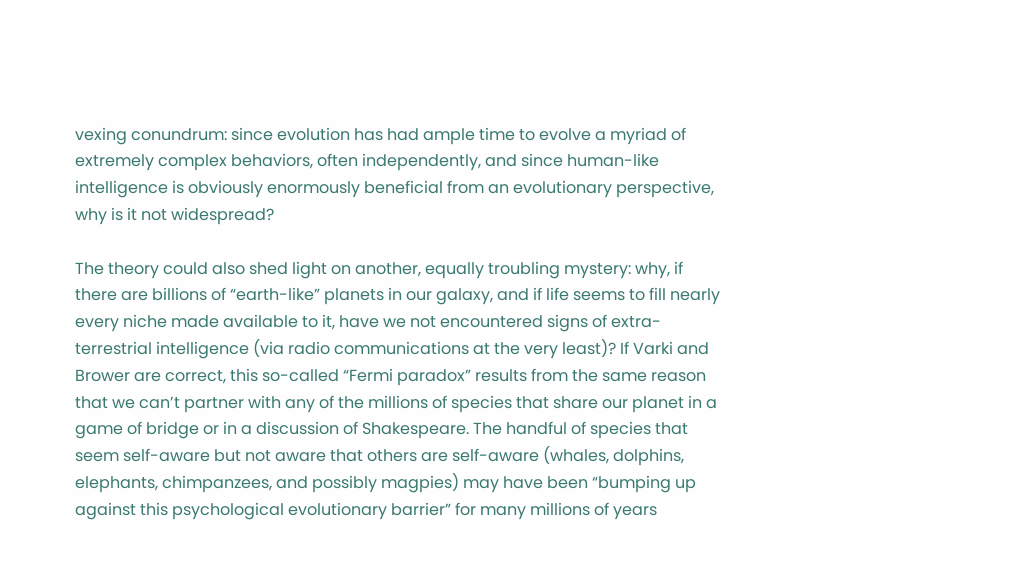vexing conundrum: since evolution has had ample time to evolve a myriad of extremely complex behaviors, often independently, and since human-like intelligence is obviously enormously beneficial from an evolutionary perspective, why is it not widespread?

The theory could also shed light on another, equally troubling mystery: why, if there are billions of “earth-like” planets in our galaxy, and if life seems to fill nearly every niche made available to it, have we not encountered signs of extra-terrestrial intelligence (via radio communications at the very least)? If Varki and Brower are correct, this so-called “Fermi paradox” results from the same reason that we can’t partner with any of the millions of species that share our planet in a game of bridge or in a discussion of Shakespeare. The handful of species that seem self-aware but not aware that others are self-aware (whales, dolphins, elephants, chimpanzees, and possibly magpies) may have been “bumping up against this psychological evolutionary barrier” for many millions of years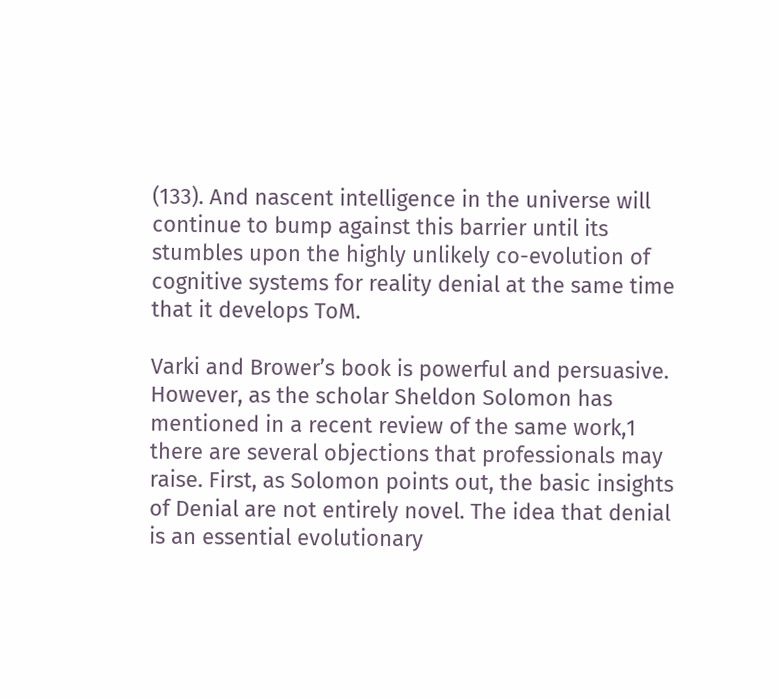(133). And nascent intelligence in the universe will continue to bump against this barrier until its stumbles upon the highly unlikely co-evolution of cognitive systems for reality denial at the same time that it develops ToM.

Varki and Brower’s book is powerful and persuasive. However, as the scholar Sheldon Solomon has mentioned in a recent review of the same work,1 there are several objections that professionals may raise. First, as Solomon points out, the basic insights of Denial are not entirely novel. The idea that denial is an essential evolutionary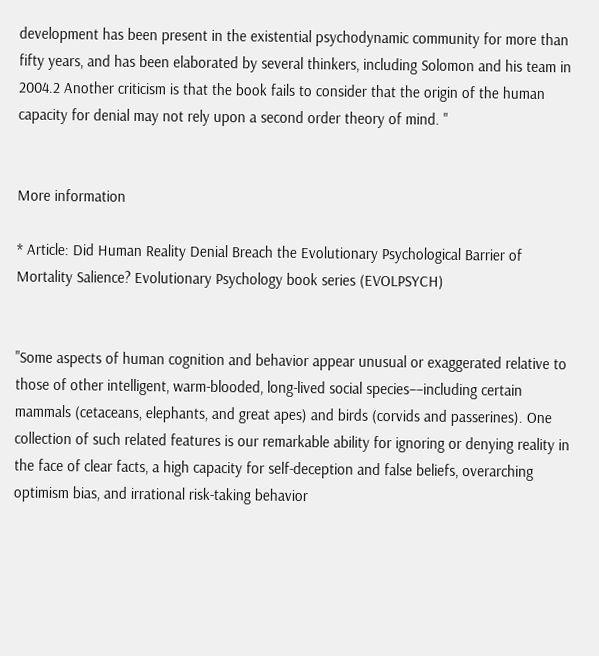development has been present in the existential psychodynamic community for more than fifty years, and has been elaborated by several thinkers, including Solomon and his team in 2004.2 Another criticism is that the book fails to consider that the origin of the human capacity for denial may not rely upon a second order theory of mind. "


More information

* Article: Did Human Reality Denial Breach the Evolutionary Psychological Barrier of Mortality Salience? Evolutionary Psychology book series (EVOLPSYCH)


"Some aspects of human cognition and behavior appear unusual or exaggerated relative to those of other intelligent, warm-blooded, long-lived social species––including certain mammals (cetaceans, elephants, and great apes) and birds (corvids and passerines). One collection of such related features is our remarkable ability for ignoring or denying reality in the face of clear facts, a high capacity for self-deception and false beliefs, overarching optimism bias, and irrational risk-taking behavior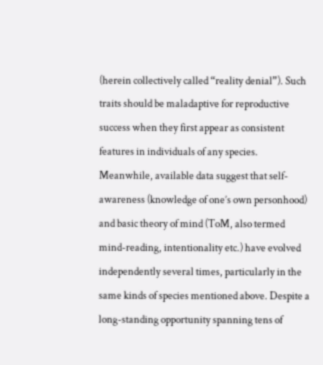(herein collectively called “reality denial”). Such traits should be maladaptive for reproductive success when they first appear as consistent features in individuals of any species. Meanwhile, available data suggest that self-awareness (knowledge of one’s own personhood) and basic theory of mind (ToM, also termed mind-reading, intentionality etc.) have evolved independently several times, particularly in the same kinds of species mentioned above. Despite a long-standing opportunity spanning tens of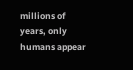millions of years, only humans appear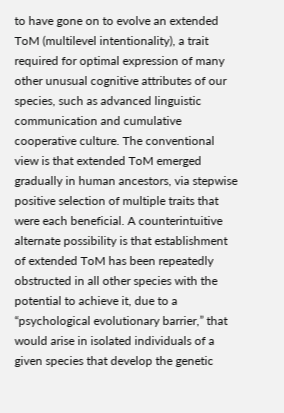to have gone on to evolve an extended ToM (multilevel intentionality), a trait required for optimal expression of many other unusual cognitive attributes of our species, such as advanced linguistic communication and cumulative cooperative culture. The conventional view is that extended ToM emerged gradually in human ancestors, via stepwise positive selection of multiple traits that were each beneficial. A counterintuitive alternate possibility is that establishment of extended ToM has been repeatedly obstructed in all other species with the potential to achieve it, due to a “psychological evolutionary barrier,” that would arise in isolated individuals of a given species that develop the genetic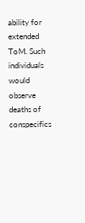ability for extended ToM. Such individuals would observe deaths of conspecifics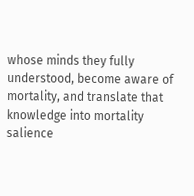whose minds they fully understood, become aware of mortality, and translate that knowledge into mortality salience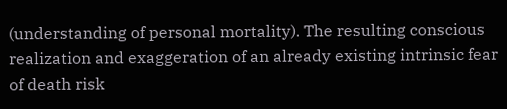(understanding of personal mortality). The resulting conscious realization and exaggeration of an already existing intrinsic fear of death risk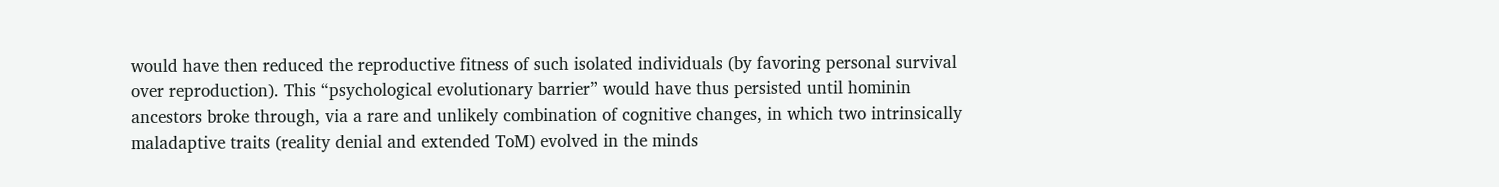would have then reduced the reproductive fitness of such isolated individuals (by favoring personal survival over reproduction). This “psychological evolutionary barrier” would have thus persisted until hominin ancestors broke through, via a rare and unlikely combination of cognitive changes, in which two intrinsically maladaptive traits (reality denial and extended ToM) evolved in the minds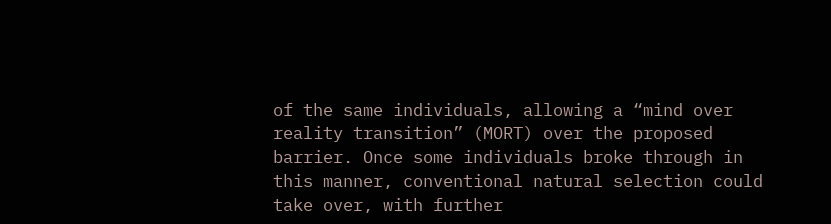of the same individuals, allowing a “mind over reality transition” (MORT) over the proposed barrier. Once some individuals broke through in this manner, conventional natural selection could take over, with further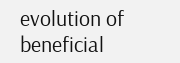evolution of beneficial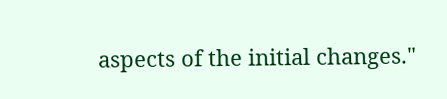aspects of the initial changes."